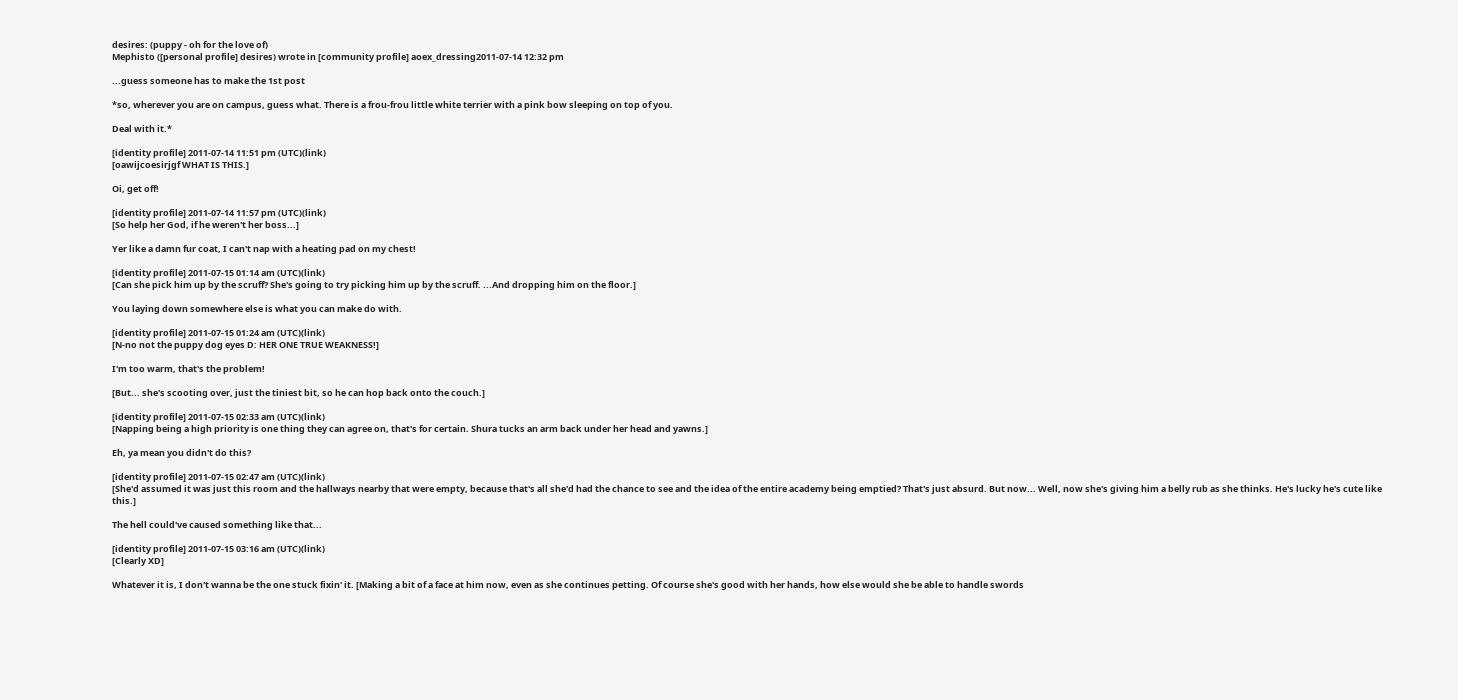desires: (puppy - oh for the love of)
Mephisto ([personal profile] desires) wrote in [community profile] aoex_dressing2011-07-14 12:32 pm

...guess someone has to make the 1st post

*so, wherever you are on campus, guess what. There is a frou-frou little white terrier with a pink bow sleeping on top of you.

Deal with it.*

[identity profile] 2011-07-14 11:51 pm (UTC)(link)
[oawijcoesirjgf WHAT IS THIS.]

Oi, get off!

[identity profile] 2011-07-14 11:57 pm (UTC)(link)
[So help her God, if he weren't her boss...]

Yer like a damn fur coat, I can't nap with a heating pad on my chest!

[identity profile] 2011-07-15 01:14 am (UTC)(link)
[Can she pick him up by the scruff? She's going to try picking him up by the scruff. ...And dropping him on the floor.]

You laying down somewhere else is what you can make do with.

[identity profile] 2011-07-15 01:24 am (UTC)(link)
[N-no not the puppy dog eyes D: HER ONE TRUE WEAKNESS!]

I'm too warm, that's the problem!

[But... she's scooting over, just the tiniest bit, so he can hop back onto the couch.]

[identity profile] 2011-07-15 02:33 am (UTC)(link)
[Napping being a high priority is one thing they can agree on, that's for certain. Shura tucks an arm back under her head and yawns.]

Eh, ya mean you didn't do this?

[identity profile] 2011-07-15 02:47 am (UTC)(link)
[She'd assumed it was just this room and the hallways nearby that were empty, because that's all she'd had the chance to see and the idea of the entire academy being emptied? That's just absurd. But now... Well, now she's giving him a belly rub as she thinks. He's lucky he's cute like this.]

The hell could've caused something like that...

[identity profile] 2011-07-15 03:16 am (UTC)(link)
[Clearly XD]

Whatever it is, I don't wanna be the one stuck fixin' it. [Making a bit of a face at him now, even as she continues petting. Of course she's good with her hands, how else would she be able to handle swords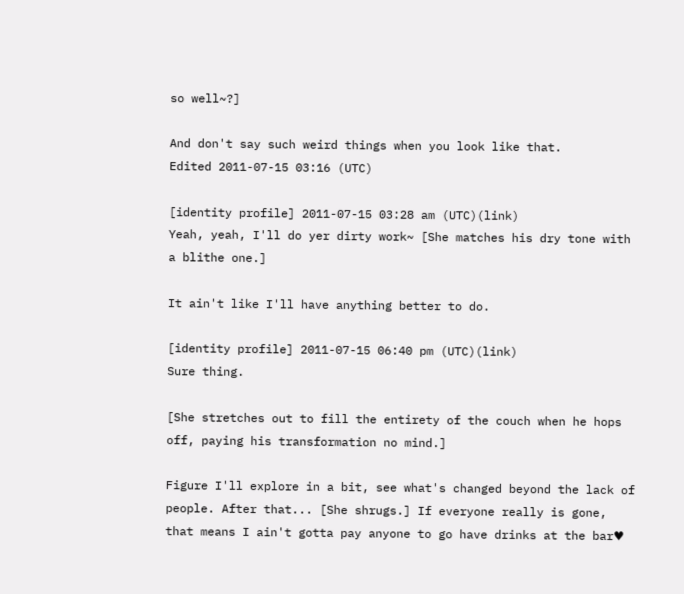so well~?]

And don't say such weird things when you look like that.
Edited 2011-07-15 03:16 (UTC)

[identity profile] 2011-07-15 03:28 am (UTC)(link)
Yeah, yeah, I'll do yer dirty work~ [She matches his dry tone with a blithe one.]

It ain't like I'll have anything better to do.

[identity profile] 2011-07-15 06:40 pm (UTC)(link)
Sure thing.

[She stretches out to fill the entirety of the couch when he hops off, paying his transformation no mind.]

Figure I'll explore in a bit, see what's changed beyond the lack of people. After that... [She shrugs.] If everyone really is gone, that means I ain't gotta pay anyone to go have drinks at the bar♥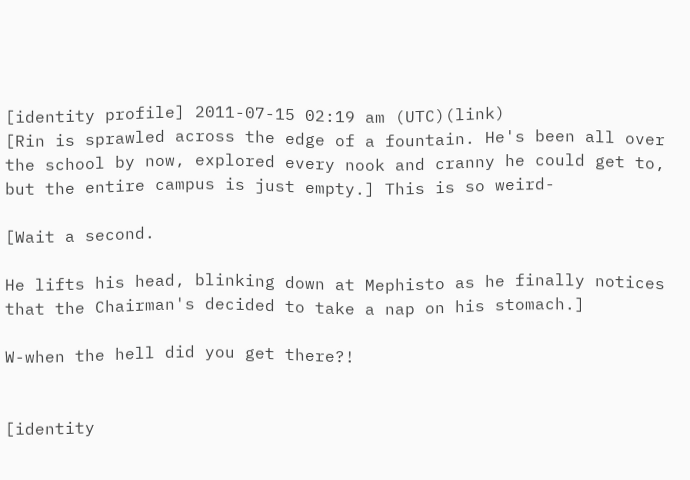[identity profile] 2011-07-15 02:19 am (UTC)(link)
[Rin is sprawled across the edge of a fountain. He's been all over the school by now, explored every nook and cranny he could get to, but the entire campus is just empty.] This is so weird-

[Wait a second.

He lifts his head, blinking down at Mephisto as he finally notices that the Chairman's decided to take a nap on his stomach.]

W-when the hell did you get there?!


[identity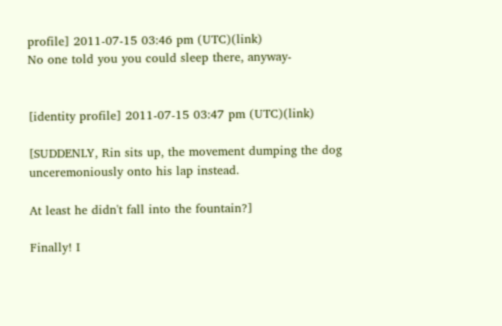profile] 2011-07-15 03:46 pm (UTC)(link)
No one told you you could sleep there, anyway-


[identity profile] 2011-07-15 03:47 pm (UTC)(link)

[SUDDENLY, Rin sits up, the movement dumping the dog unceremoniously onto his lap instead.

At least he didn't fall into the fountain?]

Finally! I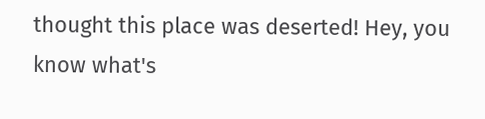thought this place was deserted! Hey, you know what's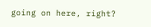going on here, right?